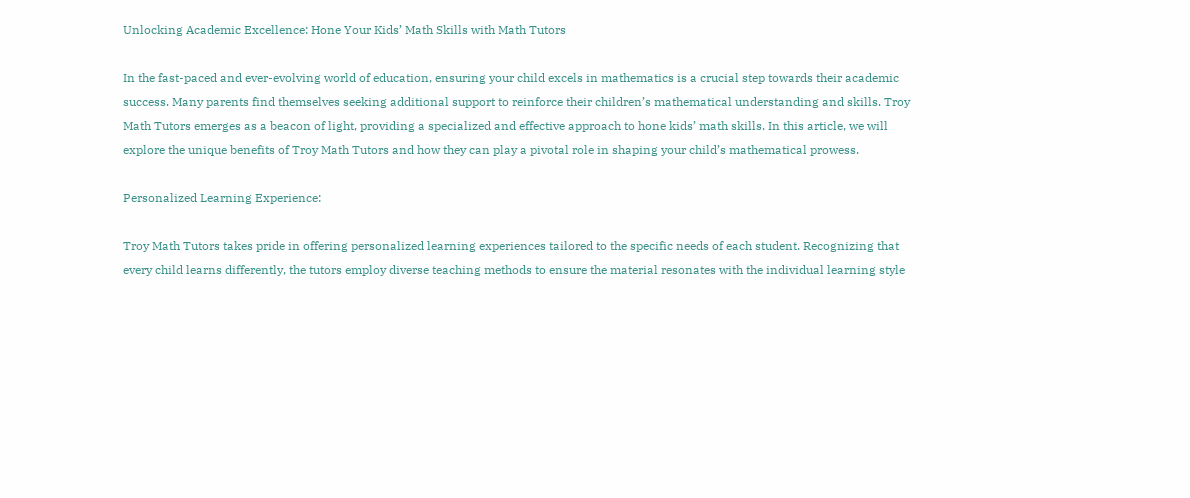Unlocking Academic Excellence: Hone Your Kids’ Math Skills with Math Tutors

In the fast-paced and ever-evolving world of education, ensuring your child excels in mathematics is a crucial step towards their academic success. Many parents find themselves seeking additional support to reinforce their children’s mathematical understanding and skills. Troy Math Tutors emerges as a beacon of light, providing a specialized and effective approach to hone kids’ math skills. In this article, we will explore the unique benefits of Troy Math Tutors and how they can play a pivotal role in shaping your child’s mathematical prowess.

Personalized Learning Experience:

Troy Math Tutors takes pride in offering personalized learning experiences tailored to the specific needs of each student. Recognizing that every child learns differently, the tutors employ diverse teaching methods to ensure the material resonates with the individual learning style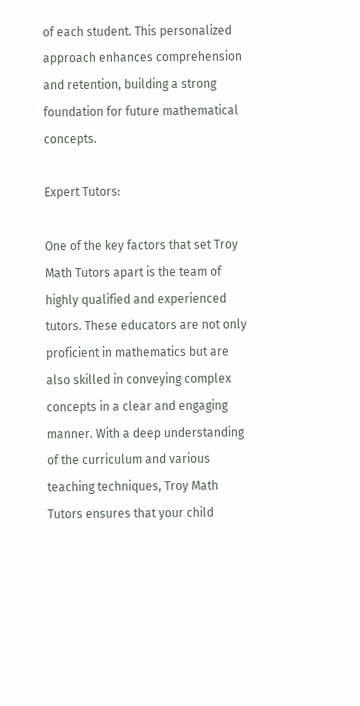of each student. This personalized approach enhances comprehension and retention, building a strong foundation for future mathematical concepts.

Expert Tutors:

One of the key factors that set Troy Math Tutors apart is the team of highly qualified and experienced tutors. These educators are not only proficient in mathematics but are also skilled in conveying complex concepts in a clear and engaging manner. With a deep understanding of the curriculum and various teaching techniques, Troy Math Tutors ensures that your child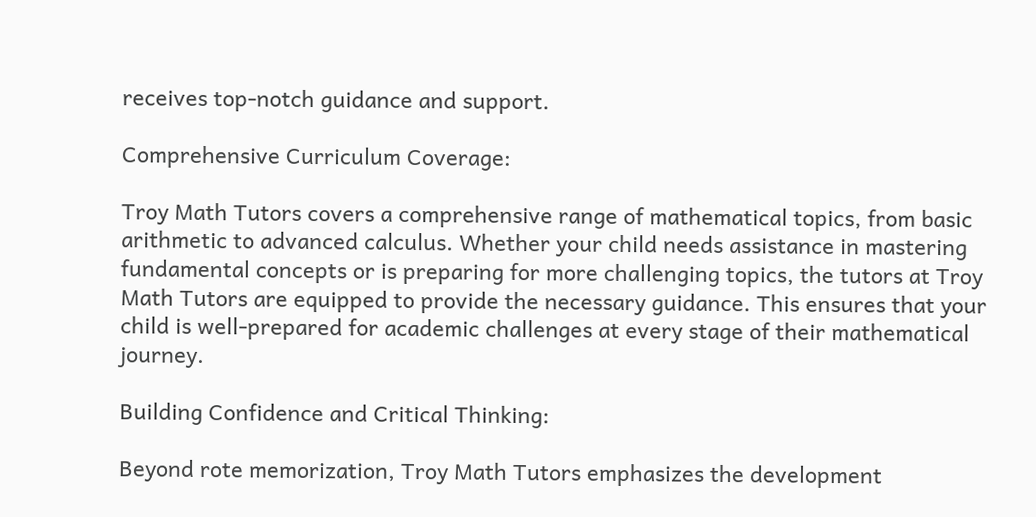receives top-notch guidance and support.

Comprehensive Curriculum Coverage:

Troy Math Tutors covers a comprehensive range of mathematical topics, from basic arithmetic to advanced calculus. Whether your child needs assistance in mastering fundamental concepts or is preparing for more challenging topics, the tutors at Troy Math Tutors are equipped to provide the necessary guidance. This ensures that your child is well-prepared for academic challenges at every stage of their mathematical journey.

Building Confidence and Critical Thinking:

Beyond rote memorization, Troy Math Tutors emphasizes the development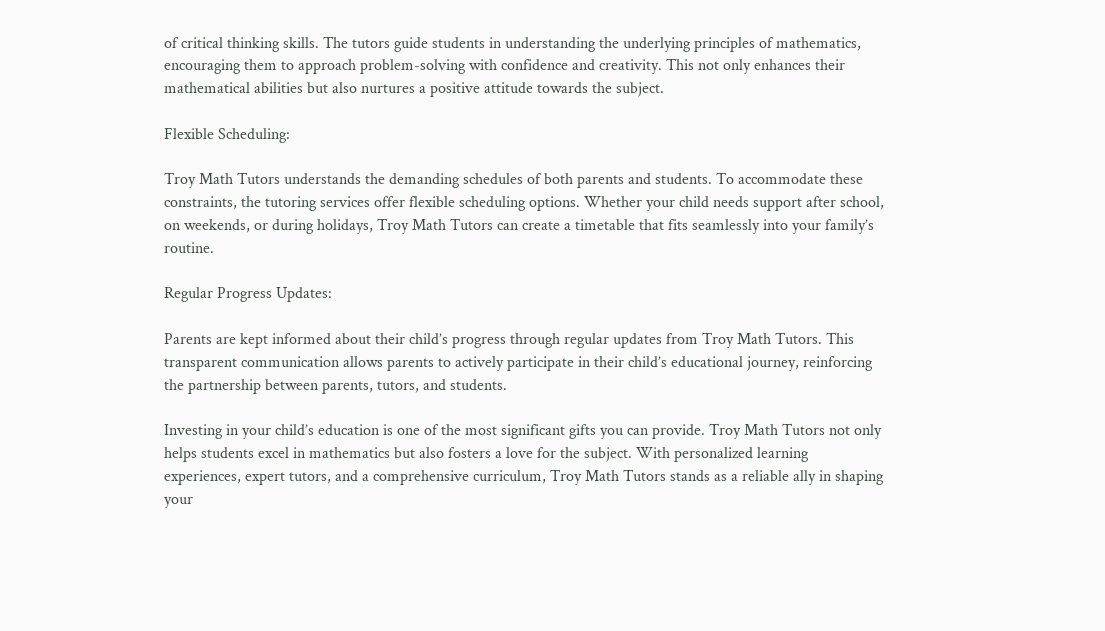of critical thinking skills. The tutors guide students in understanding the underlying principles of mathematics, encouraging them to approach problem-solving with confidence and creativity. This not only enhances their mathematical abilities but also nurtures a positive attitude towards the subject.

Flexible Scheduling:

Troy Math Tutors understands the demanding schedules of both parents and students. To accommodate these constraints, the tutoring services offer flexible scheduling options. Whether your child needs support after school, on weekends, or during holidays, Troy Math Tutors can create a timetable that fits seamlessly into your family’s routine.

Regular Progress Updates:

Parents are kept informed about their child’s progress through regular updates from Troy Math Tutors. This transparent communication allows parents to actively participate in their child’s educational journey, reinforcing the partnership between parents, tutors, and students.

Investing in your child’s education is one of the most significant gifts you can provide. Troy Math Tutors not only helps students excel in mathematics but also fosters a love for the subject. With personalized learning experiences, expert tutors, and a comprehensive curriculum, Troy Math Tutors stands as a reliable ally in shaping your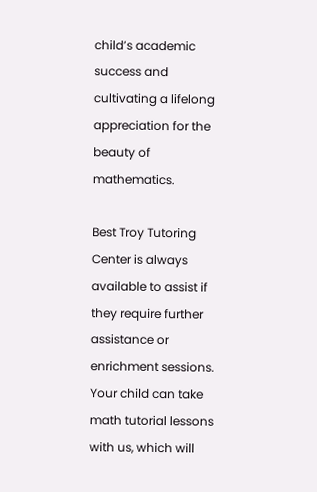child’s academic success and cultivating a lifelong appreciation for the beauty of mathematics.

Best Troy Tutoring Center is always available to assist if they require further assistance or enrichment sessions. Your child can take math tutorial lessons with us, which will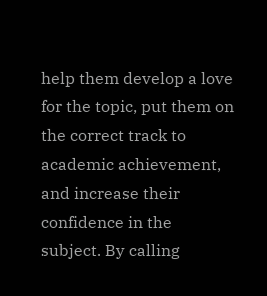help them develop a love for the topic, put them on the correct track to academic achievement, and increase their confidence in the subject. By calling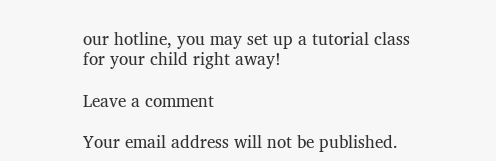our hotline, you may set up a tutorial class for your child right away!

Leave a comment

Your email address will not be published.